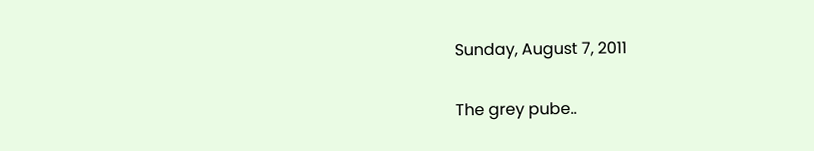Sunday, August 7, 2011

The grey pube..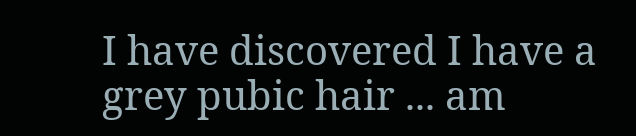I have discovered I have a grey pubic hair ... am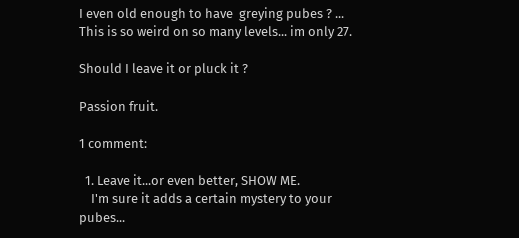I even old enough to have  greying pubes ? ... This is so weird on so many levels... im only 27.

Should I leave it or pluck it ?

Passion fruit.

1 comment:

  1. Leave it...or even better, SHOW ME.
    I'm sure it adds a certain mystery to your pubes...